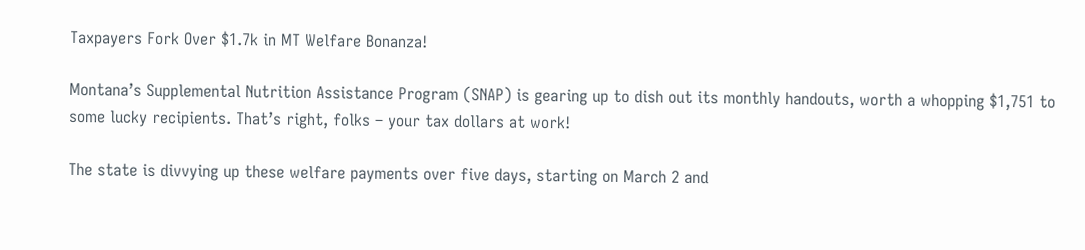Taxpayers Fork Over $1.7k in MT Welfare Bonanza!

Montana’s Supplemental Nutrition Assistance Program (SNAP) is gearing up to dish out its monthly handouts, worth a whopping $1,751 to some lucky recipients. That’s right, folks – your tax dollars at work!

The state is divvying up these welfare payments over five days, starting on March 2 and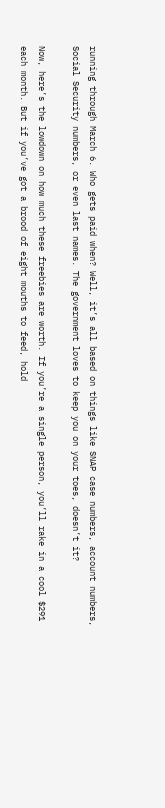running through March 6. Who gets paid when? Well, it’s all based on things like SNAP case numbers, account numbers, Social Security numbers, or even last names. The government loves to keep you on your toes, doesn’t it?

Now, here’s the lowdown on how much these freebies are worth. If you’re a single person, you’ll rake in a cool $291 each month. But if you’ve got a brood of eight mouths to feed, hold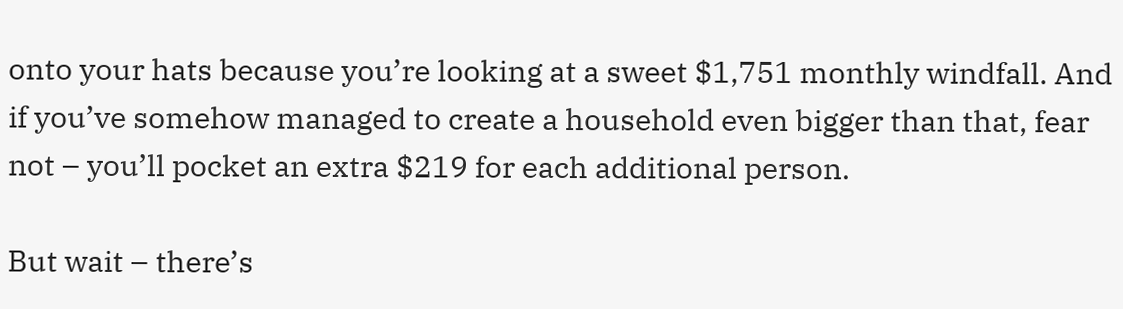onto your hats because you’re looking at a sweet $1,751 monthly windfall. And if you’ve somehow managed to create a household even bigger than that, fear not – you’ll pocket an extra $219 for each additional person.

But wait – there’s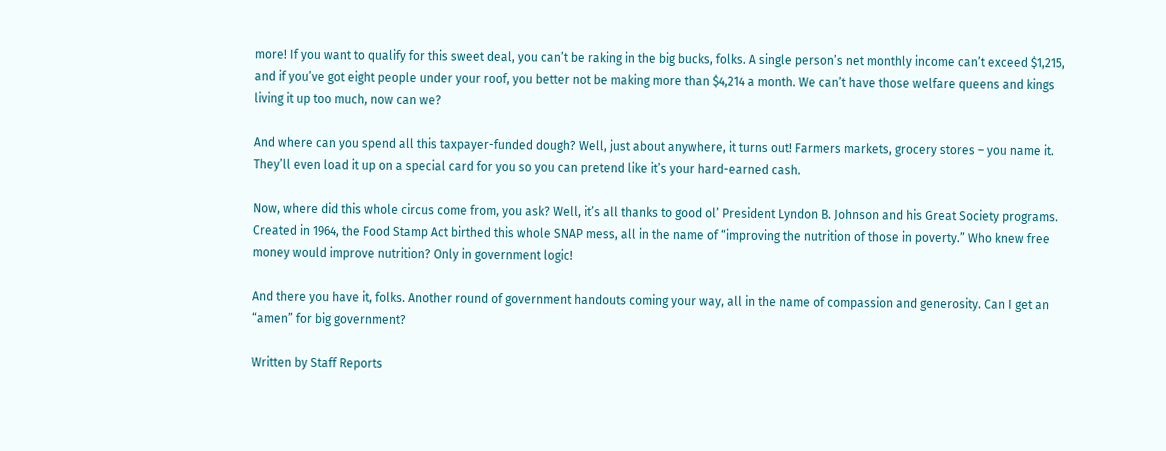more! If you want to qualify for this sweet deal, you can’t be raking in the big bucks, folks. A single person’s net monthly income can’t exceed $1,215, and if you’ve got eight people under your roof, you better not be making more than $4,214 a month. We can’t have those welfare queens and kings living it up too much, now can we?

And where can you spend all this taxpayer-funded dough? Well, just about anywhere, it turns out! Farmers markets, grocery stores – you name it. They’ll even load it up on a special card for you so you can pretend like it’s your hard-earned cash.

Now, where did this whole circus come from, you ask? Well, it’s all thanks to good ol’ President Lyndon B. Johnson and his Great Society programs. Created in 1964, the Food Stamp Act birthed this whole SNAP mess, all in the name of “improving the nutrition of those in poverty.” Who knew free money would improve nutrition? Only in government logic!

And there you have it, folks. Another round of government handouts coming your way, all in the name of compassion and generosity. Can I get an “amen” for big government?

Written by Staff Reports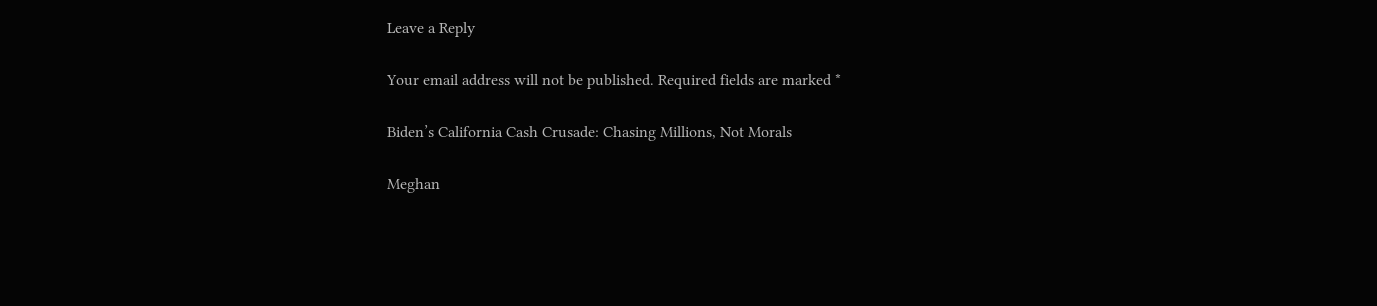Leave a Reply

Your email address will not be published. Required fields are marked *

Biden’s California Cash Crusade: Chasing Millions, Not Morals

Meghan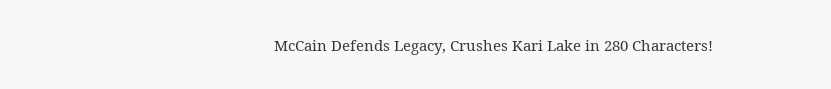McCain Defends Legacy, Crushes Kari Lake in 280 Characters!